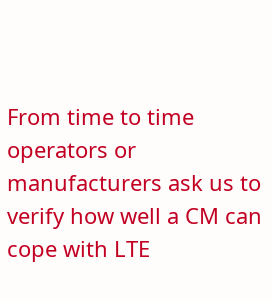From time to time operators or manufacturers ask us to verify how well a CM can cope with LTE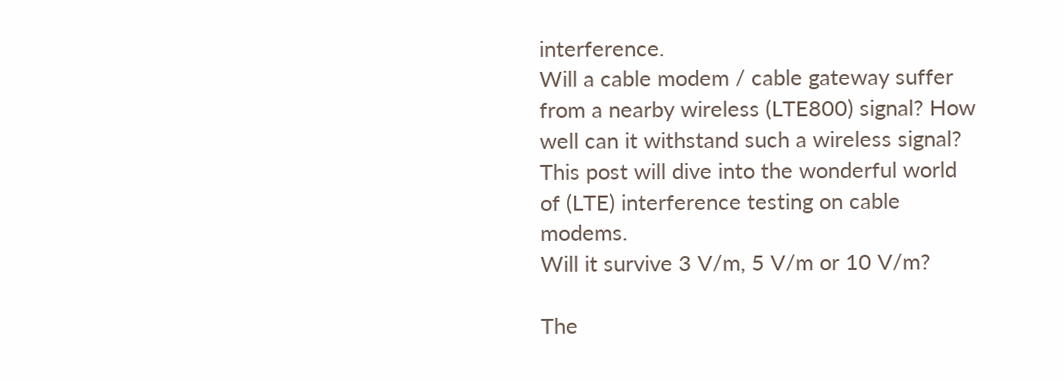interference.
Will a cable modem / cable gateway suffer from a nearby wireless (LTE800) signal? How well can it withstand such a wireless signal? This post will dive into the wonderful world of (LTE) interference testing on cable modems.
Will it survive 3 V/m, 5 V/m or 10 V/m?

The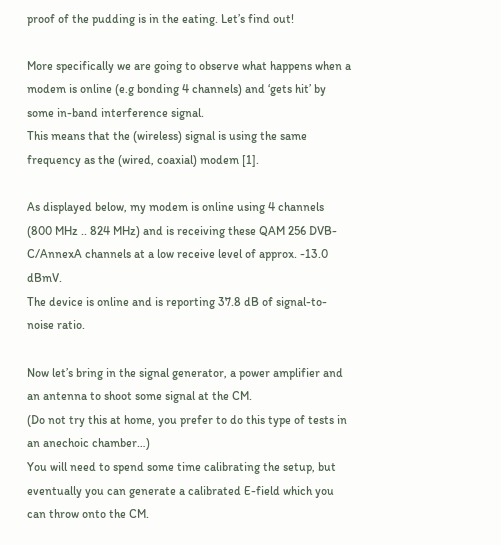proof of the pudding is in the eating. Let’s find out!

More specifically we are going to observe what happens when a modem is online (e.g bonding 4 channels) and ‘gets hit’ by some in-band interference signal.
This means that the (wireless) signal is using the same frequency as the (wired, coaxial) modem [1].

As displayed below, my modem is online using 4 channels (800 MHz .. 824 MHz) and is receiving these QAM 256 DVB-C/AnnexA channels at a low receive level of approx. -13.0 dBmV.
The device is online and is reporting 37.8 dB of signal-to-noise ratio.

Now let’s bring in the signal generator, a power amplifier and an antenna to shoot some signal at the CM.
(Do not try this at home, you prefer to do this type of tests in an anechoic chamber…)
You will need to spend some time calibrating the setup, but eventually you can generate a calibrated E-field which you can throw onto the CM.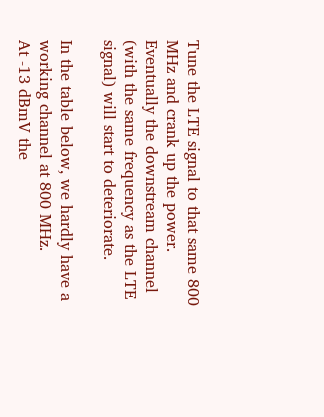Tune the LTE signal to that same 800 MHz and crank up the power.
Eventually the downstream channel (with the same frequency as the LTE signal) will start to deteriorate.

In the table below, we hardly have a working channel at 800 MHz.
At -13 dBmV the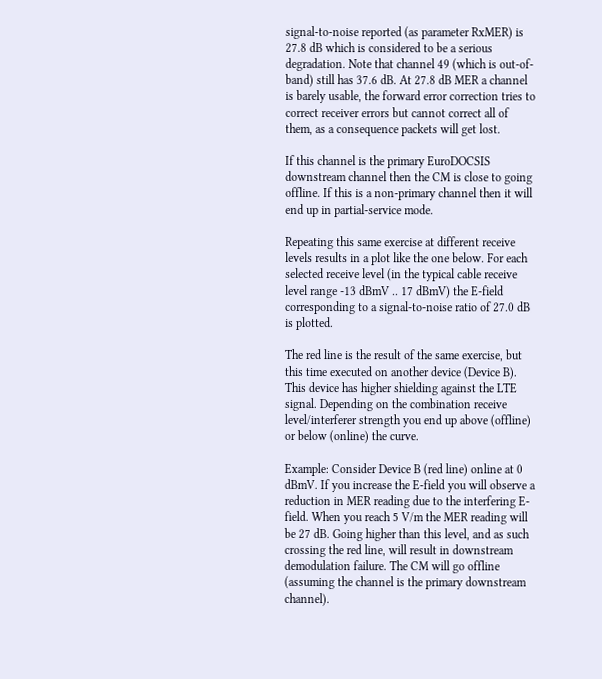signal-to-noise reported (as parameter RxMER) is 27.8 dB which is considered to be a serious degradation. Note that channel 49 (which is out-of-band) still has 37.6 dB. At 27.8 dB MER a channel is barely usable, the forward error correction tries to correct receiver errors but cannot correct all of them, as a consequence packets will get lost.

If this channel is the primary EuroDOCSIS downstream channel then the CM is close to going offline. If this is a non-primary channel then it will end up in partial-service mode.

Repeating this same exercise at different receive levels results in a plot like the one below. For each selected receive level (in the typical cable receive level range -13 dBmV .. 17 dBmV) the E-field corresponding to a signal-to-noise ratio of 27.0 dB is plotted.

The red line is the result of the same exercise, but this time executed on another device (Device B).
This device has higher shielding against the LTE signal. Depending on the combination receive level/interferer strength you end up above (offline) or below (online) the curve.

Example: Consider Device B (red line) online at 0 dBmV. If you increase the E-field you will observe a reduction in MER reading due to the interfering E-field. When you reach 5 V/m the MER reading will be 27 dB. Going higher than this level, and as such crossing the red line, will result in downstream demodulation failure. The CM will go offline (assuming the channel is the primary downstream channel).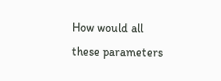How would all these parameters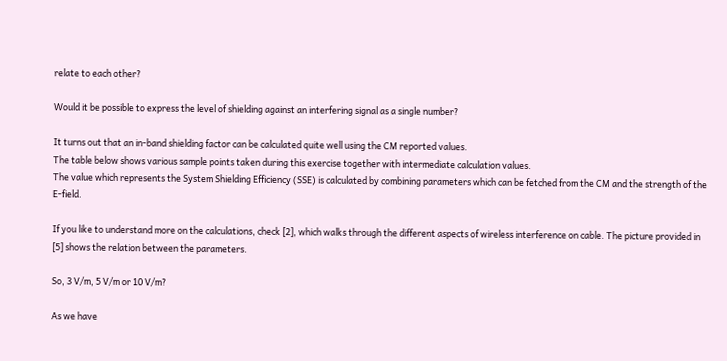relate to each other?

Would it be possible to express the level of shielding against an interfering signal as a single number?

It turns out that an in-band shielding factor can be calculated quite well using the CM reported values.
The table below shows various sample points taken during this exercise together with intermediate calculation values.
The value which represents the System Shielding Efficiency (SSE) is calculated by combining parameters which can be fetched from the CM and the strength of the E-field.

If you like to understand more on the calculations, check [2], which walks through the different aspects of wireless interference on cable. The picture provided in [5] shows the relation between the parameters.

So, 3 V/m, 5 V/m or 10 V/m?

As we have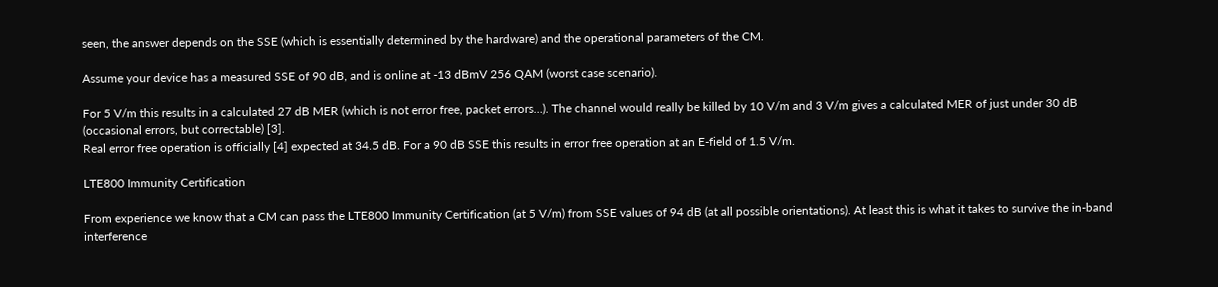seen, the answer depends on the SSE (which is essentially determined by the hardware) and the operational parameters of the CM.

Assume your device has a measured SSE of 90 dB, and is online at -13 dBmV 256 QAM (worst case scenario).

For 5 V/m this results in a calculated 27 dB MER (which is not error free, packet errors…). The channel would really be killed by 10 V/m and 3 V/m gives a calculated MER of just under 30 dB (occasional errors, but correctable) [3].
Real error free operation is officially [4] expected at 34.5 dB. For a 90 dB SSE this results in error free operation at an E-field of 1.5 V/m.

LTE800 Immunity Certification

From experience we know that a CM can pass the LTE800 Immunity Certification (at 5 V/m) from SSE values of 94 dB (at all possible orientations). At least this is what it takes to survive the in-band interference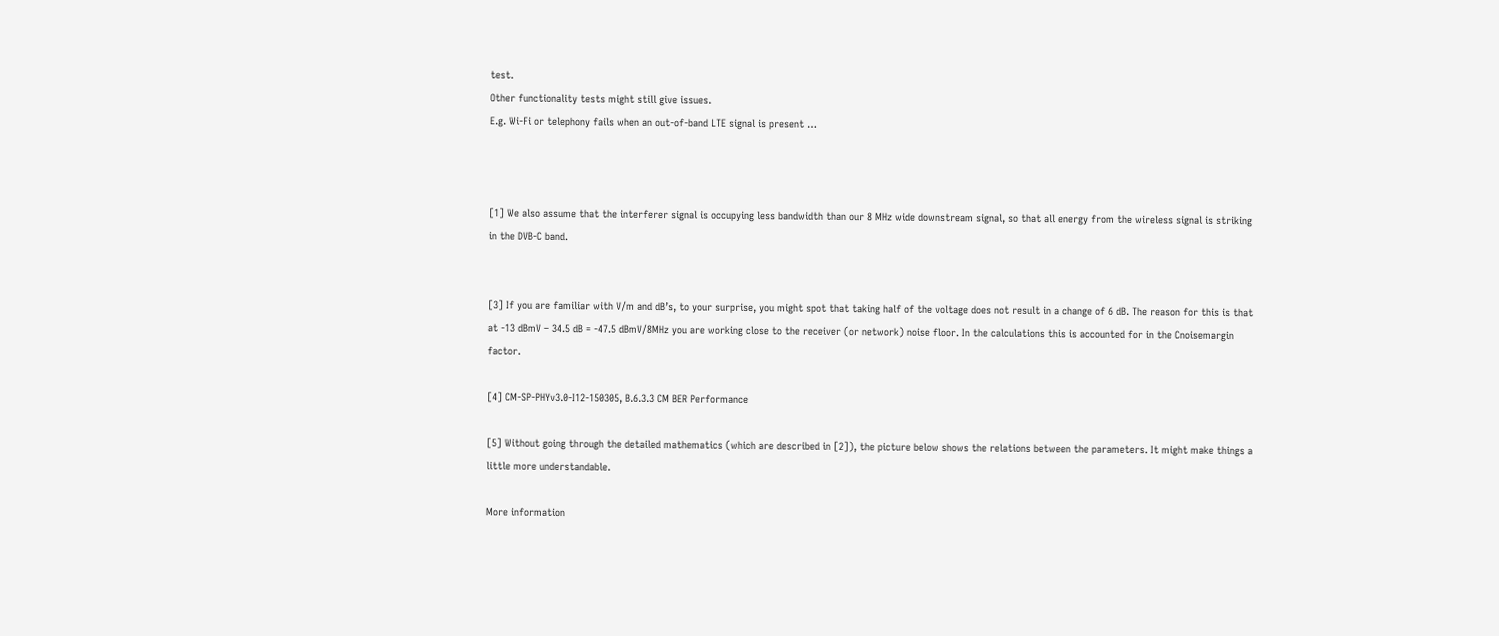test.
Other functionality tests might still give issues.
E.g. Wi-Fi or telephony fails when an out-of-band LTE signal is present …



[1] We also assume that the interferer signal is occupying less bandwidth than our 8 MHz wide downstream signal, so that all energy from the wireless signal is striking in the DVB-C band.


[3] If you are familiar with V/m and dB’s, to your surprise, you might spot that taking half of the voltage does not result in a change of 6 dB. The reason for this is that at -13 dBmV – 34.5 dB = -47.5 dBmV/8MHz you are working close to the receiver (or network) noise floor. In the calculations this is accounted for in the Cnoisemargin factor.

[4] CM-SP-PHYv3.0-I12-150305, B.6.3.3 CM BER Performance

[5] Without going through the detailed mathematics (which are described in [2]), the picture below shows the relations between the parameters. It might make things a little more understandable.

More information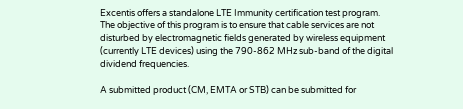Excentis offers a standalone LTE Immunity certification test program. The objective of this program is to ensure that cable services are not disturbed by electromagnetic fields generated by wireless equipment (currently LTE devices) using the 790-862 MHz sub-band of the digital dividend frequencies.

A submitted product (CM, EMTA or STB) can be submitted for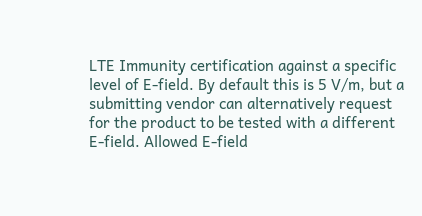LTE Immunity certification against a specific level of E-field. By default this is 5 V/m, but a submitting vendor can alternatively request for the product to be tested with a different E-field. Allowed E-field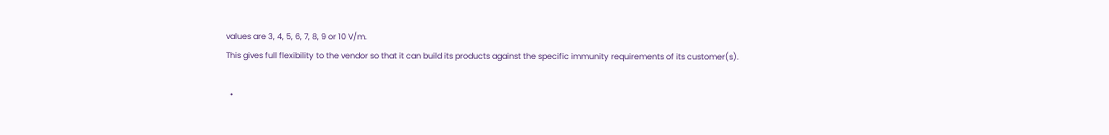values are 3, 4, 5, 6, 7, 8, 9 or 10 V/m.
This gives full flexibility to the vendor so that it can build its products against the specific immunity requirements of its customer(s).

  •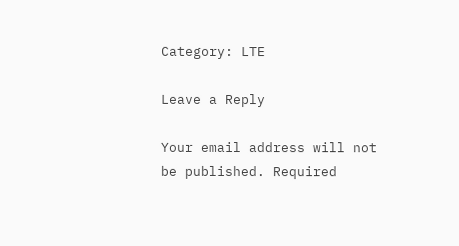Category: LTE

Leave a Reply

Your email address will not be published. Required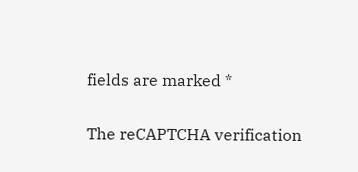fields are marked *

The reCAPTCHA verification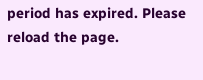period has expired. Please reload the page.